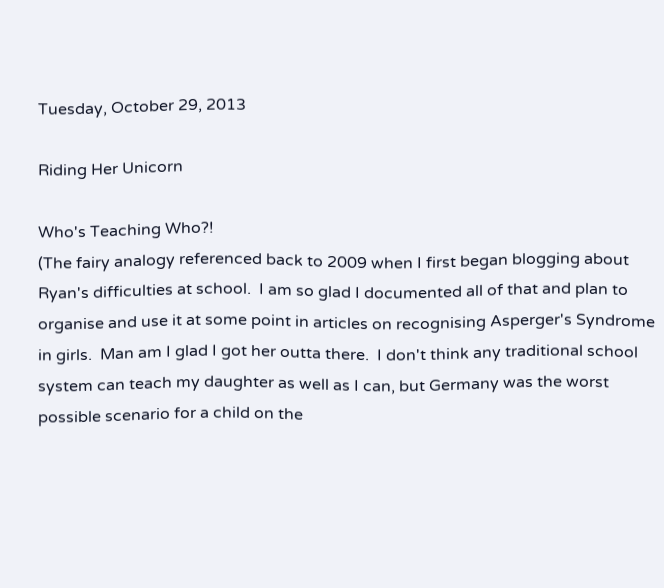Tuesday, October 29, 2013

Riding Her Unicorn

Who's Teaching Who?!
(The fairy analogy referenced back to 2009 when I first began blogging about Ryan's difficulties at school.  I am so glad I documented all of that and plan to organise and use it at some point in articles on recognising Asperger's Syndrome in girls.  Man am I glad I got her outta there.  I don't think any traditional school system can teach my daughter as well as I can, but Germany was the worst possible scenario for a child on the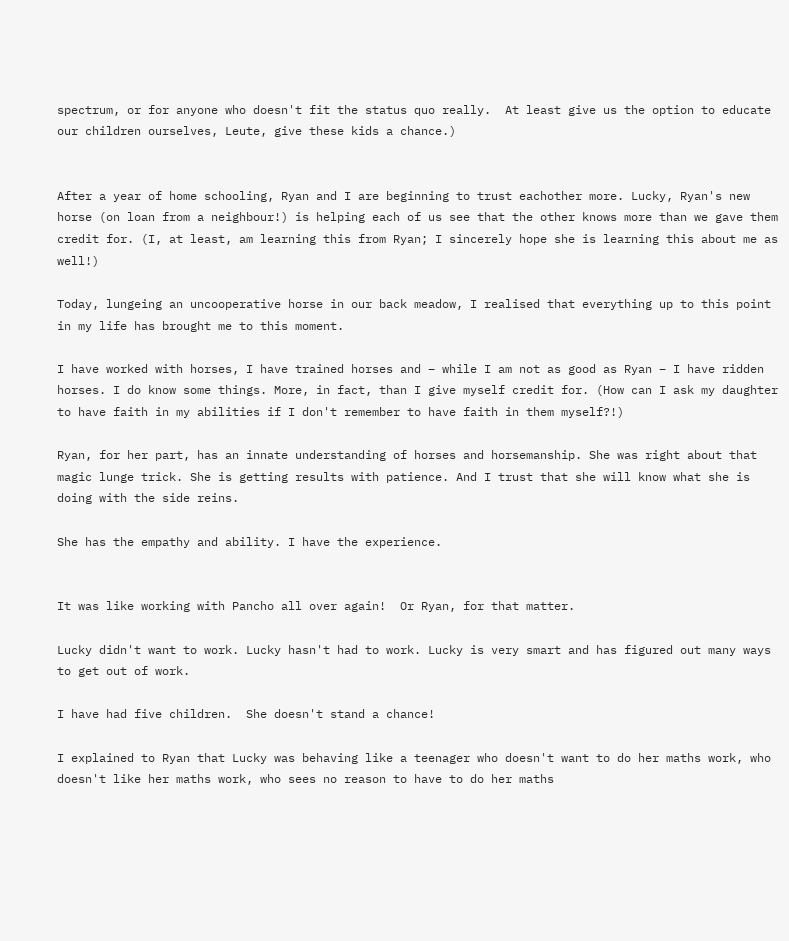spectrum, or for anyone who doesn't fit the status quo really.  At least give us the option to educate our children ourselves, Leute, give these kids a chance.)


After a year of home schooling, Ryan and I are beginning to trust eachother more. Lucky, Ryan's new horse (on loan from a neighbour!) is helping each of us see that the other knows more than we gave them credit for. (I, at least, am learning this from Ryan; I sincerely hope she is learning this about me as well!)

Today, lungeing an uncooperative horse in our back meadow, I realised that everything up to this point in my life has brought me to this moment.

I have worked with horses, I have trained horses and – while I am not as good as Ryan – I have ridden horses. I do know some things. More, in fact, than I give myself credit for. (How can I ask my daughter to have faith in my abilities if I don't remember to have faith in them myself?!)

Ryan, for her part, has an innate understanding of horses and horsemanship. She was right about that magic lunge trick. She is getting results with patience. And I trust that she will know what she is doing with the side reins.

She has the empathy and ability. I have the experience.


It was like working with Pancho all over again!  Or Ryan, for that matter.

Lucky didn't want to work. Lucky hasn't had to work. Lucky is very smart and has figured out many ways to get out of work.

I have had five children.  She doesn't stand a chance!

I explained to Ryan that Lucky was behaving like a teenager who doesn't want to do her maths work, who doesn't like her maths work, who sees no reason to have to do her maths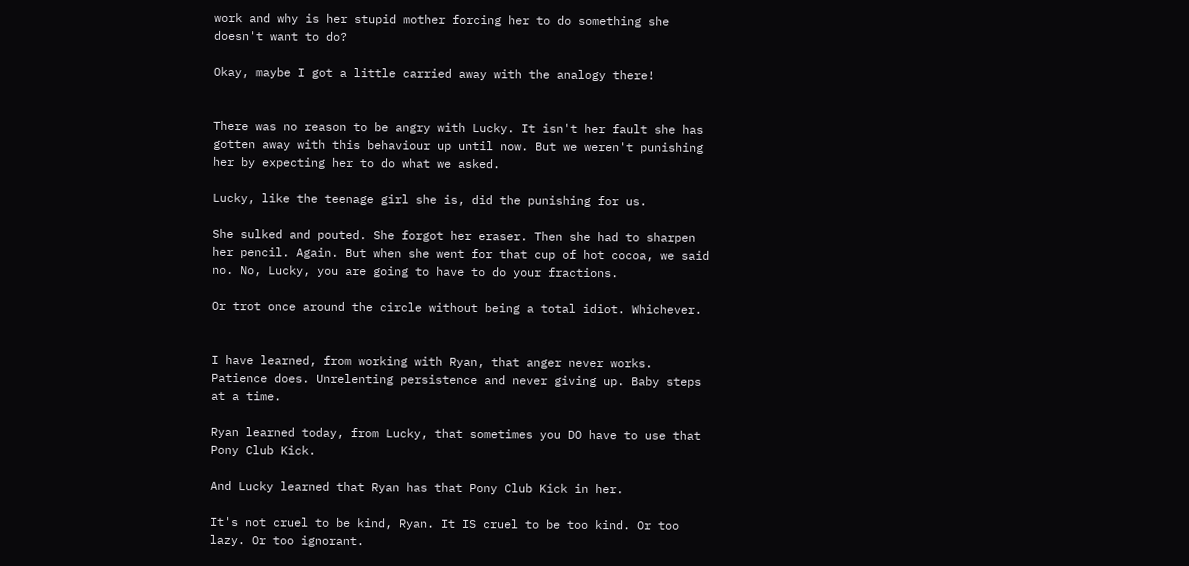work and why is her stupid mother forcing her to do something she doesn't want to do?

Okay, maybe I got a little carried away with the analogy there!


There was no reason to be angry with Lucky. It isn't her fault she has gotten away with this behaviour up until now. But we weren't punishing her by expecting her to do what we asked.

Lucky, like the teenage girl she is, did the punishing for us.

She sulked and pouted. She forgot her eraser. Then she had to sharpen her pencil. Again. But when she went for that cup of hot cocoa, we said no. No, Lucky, you are going to have to do your fractions.

Or trot once around the circle without being a total idiot. Whichever.


I have learned, from working with Ryan, that anger never works. Patience does. Unrelenting persistence and never giving up. Baby steps at a time.

Ryan learned today, from Lucky, that sometimes you DO have to use that Pony Club Kick.

And Lucky learned that Ryan has that Pony Club Kick in her.

It's not cruel to be kind, Ryan. It IS cruel to be too kind. Or too lazy. Or too ignorant.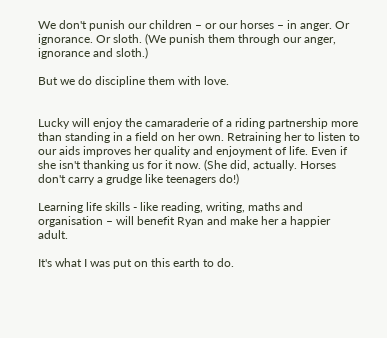We don't punish our children – or our horses – in anger. Or ignorance. Or sloth. (We punish them through our anger, ignorance and sloth.)

But we do discipline them with love.


Lucky will enjoy the camaraderie of a riding partnership more than standing in a field on her own. Retraining her to listen to our aids improves her quality and enjoyment of life. Even if she isn't thanking us for it now. (She did, actually. Horses don't carry a grudge like teenagers do!)

Learning life skills - like reading, writing, maths and organisation – will benefit Ryan and make her a happier adult.

It's what I was put on this earth to do.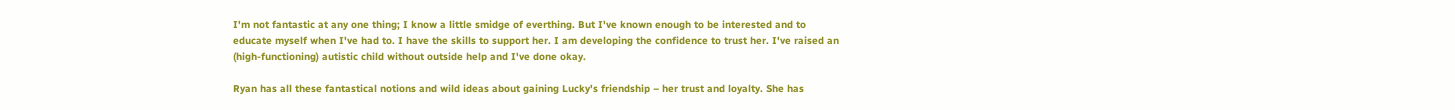I'm not fantastic at any one thing; I know a little smidge of everthing. But I've known enough to be interested and to educate myself when I've had to. I have the skills to support her. I am developing the confidence to trust her. I've raised an (high-functioning) autistic child without outside help and I've done okay.

Ryan has all these fantastical notions and wild ideas about gaining Lucky's friendship – her trust and loyalty. She has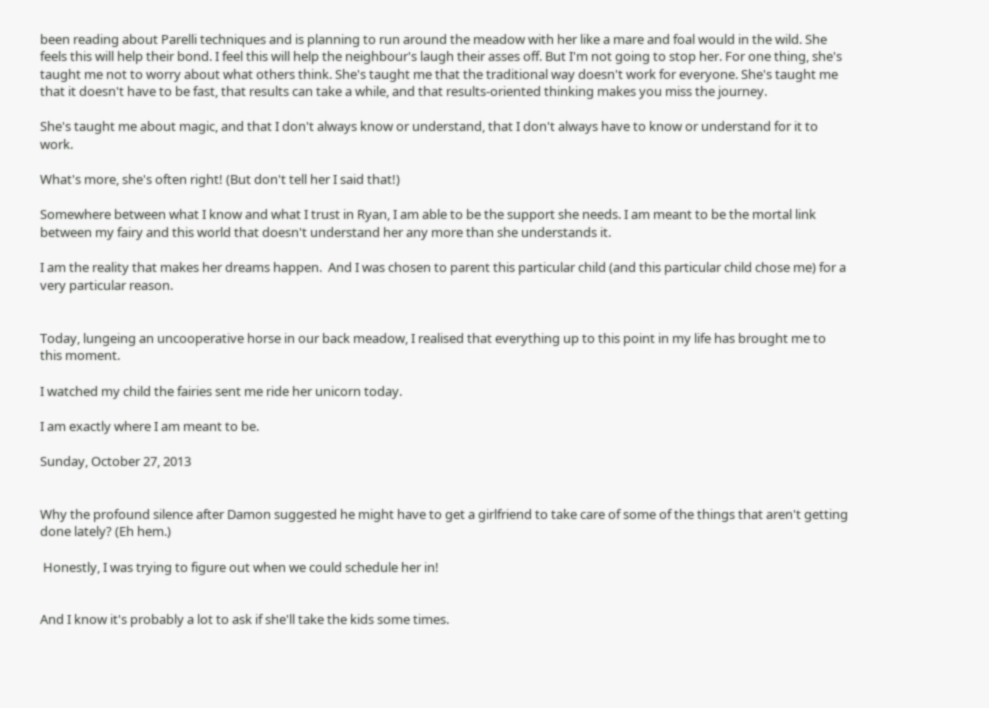been reading about Parelli techniques and is planning to run around the meadow with her like a mare and foal would in the wild. She feels this will help their bond. I feel this will help the neighbour's laugh their asses off. But I'm not going to stop her. For one thing, she's taught me not to worry about what others think. She's taught me that the traditional way doesn't work for everyone. She's taught me that it doesn't have to be fast, that results can take a while, and that results-oriented thinking makes you miss the journey.

She's taught me about magic, and that I don't always know or understand, that I don't always have to know or understand for it to work.

What's more, she's often right! (But don't tell her I said that!)

Somewhere between what I know and what I trust in Ryan, I am able to be the support she needs. I am meant to be the mortal link between my fairy and this world that doesn't understand her any more than she understands it.

I am the reality that makes her dreams happen.  And I was chosen to parent this particular child (and this particular child chose me) for a very particular reason.


Today, lungeing an uncooperative horse in our back meadow, I realised that everything up to this point in my life has brought me to this moment.

I watched my child the fairies sent me ride her unicorn today.

I am exactly where I am meant to be.

Sunday, October 27, 2013


Why the profound silence after Damon suggested he might have to get a girlfriend to take care of some of the things that aren't getting done lately? (Eh hem.)

 Honestly, I was trying to figure out when we could schedule her in!


And I know it's probably a lot to ask if she'll take the kids some times.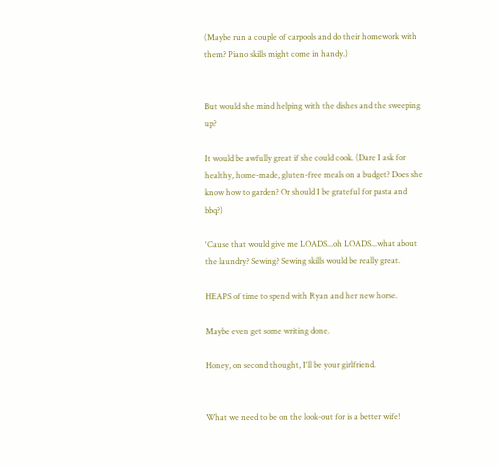(Maybe run a couple of carpools and do their homework with them? Piano skills might come in handy.)


But would she mind helping with the dishes and the sweeping up?

It would be awfully great if she could cook. (Dare I ask for healthy, home-made, gluten-free meals on a budget? Does she know how to garden? Or should I be grateful for pasta and bbq?)

'Cause that would give me LOADS...oh LOADS...what about the laundry? Sewing? Sewing skills would be really great.

HEAPS of time to spend with Ryan and her new horse.

Maybe even get some writing done.

Honey, on second thought, I'll be your girlfriend.


What we need to be on the look-out for is a better wife!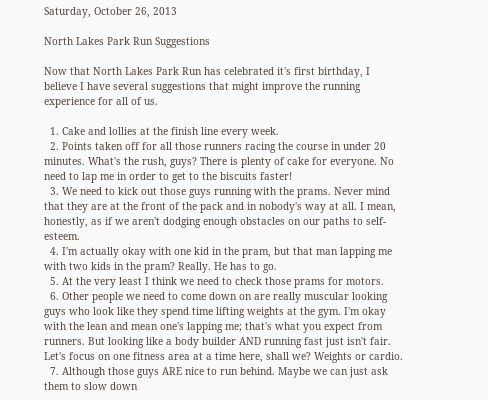Saturday, October 26, 2013

North Lakes Park Run Suggestions

Now that North Lakes Park Run has celebrated it's first birthday, I believe I have several suggestions that might improve the running experience for all of us.

  1. Cake and lollies at the finish line every week.
  2. Points taken off for all those runners racing the course in under 20 minutes. What's the rush, guys? There is plenty of cake for everyone. No need to lap me in order to get to the biscuits faster!
  3. We need to kick out those guys running with the prams. Never mind that they are at the front of the pack and in nobody's way at all. I mean, honestly, as if we aren't dodging enough obstacles on our paths to self-esteem.
  4. I'm actually okay with one kid in the pram, but that man lapping me with two kids in the pram? Really. He has to go.
  5. At the very least I think we need to check those prams for motors.
  6. Other people we need to come down on are really muscular looking guys who look like they spend time lifting weights at the gym. I'm okay with the lean and mean one's lapping me; that's what you expect from runners. But looking like a body builder AND running fast just isn't fair. Let's focus on one fitness area at a time here, shall we? Weights or cardio.
  7. Although those guys ARE nice to run behind. Maybe we can just ask them to slow down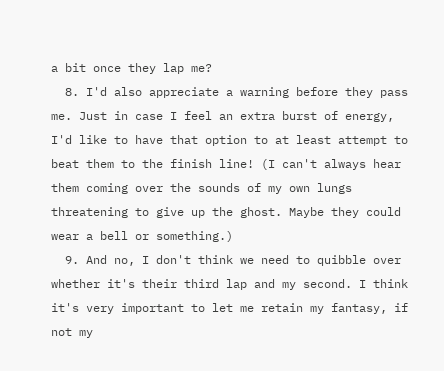a bit once they lap me?
  8. I'd also appreciate a warning before they pass me. Just in case I feel an extra burst of energy, I'd like to have that option to at least attempt to beat them to the finish line! (I can't always hear them coming over the sounds of my own lungs threatening to give up the ghost. Maybe they could wear a bell or something.)
  9. And no, I don't think we need to quibble over whether it's their third lap and my second. I think it's very important to let me retain my fantasy, if not my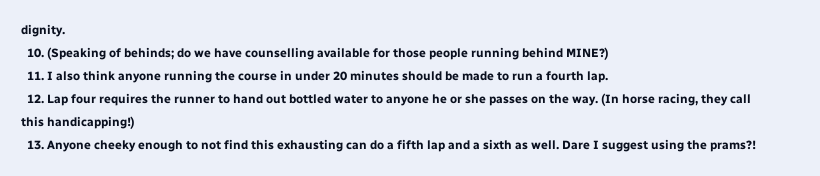dignity.
  10. (Speaking of behinds; do we have counselling available for those people running behind MINE?)
  11. I also think anyone running the course in under 20 minutes should be made to run a fourth lap.
  12. Lap four requires the runner to hand out bottled water to anyone he or she passes on the way. (In horse racing, they call this handicapping!)
  13. Anyone cheeky enough to not find this exhausting can do a fifth lap and a sixth as well. Dare I suggest using the prams?!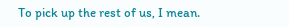To pick up the rest of us, I mean.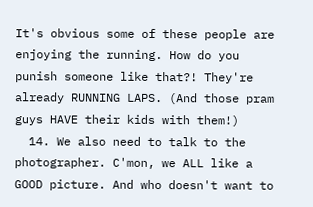It's obvious some of these people are enjoying the running. How do you punish someone like that?! They're already RUNNING LAPS. (And those pram guys HAVE their kids with them!)
  14. We also need to talk to the photographer. C'mon, we ALL like a GOOD picture. And who doesn't want to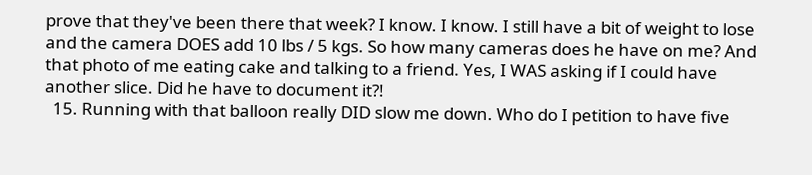prove that they've been there that week? I know. I know. I still have a bit of weight to lose and the camera DOES add 10 lbs / 5 kgs. So how many cameras does he have on me? And that photo of me eating cake and talking to a friend. Yes, I WAS asking if I could have another slice. Did he have to document it?!
  15. Running with that balloon really DID slow me down. Who do I petition to have five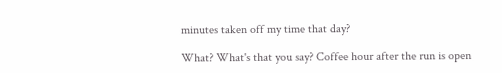minutes taken off my time that day?

What? What's that you say? Coffee hour after the run is open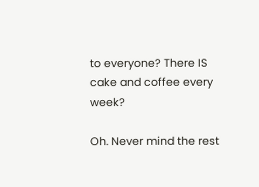to everyone? There IS cake and coffee every week?

Oh. Never mind the rest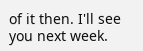of it then. I'll see you next week.